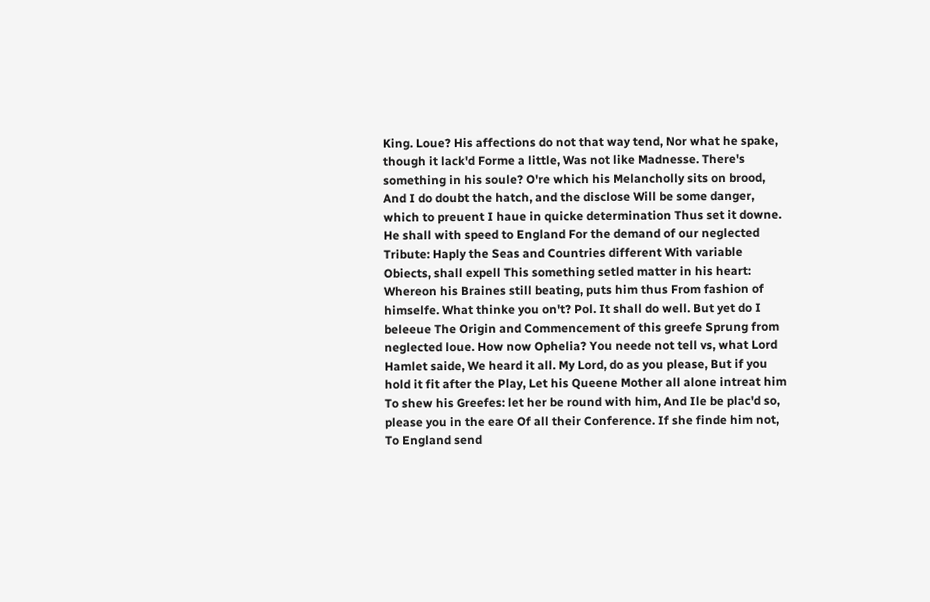King. Loue? His affections do not that way tend, Nor what he spake, though it lack'd Forme a little, Was not like Madnesse. There's something in his soule? O're which his Melancholly sits on brood, And I do doubt the hatch, and the disclose Will be some danger, which to preuent I haue in quicke determination Thus set it downe. He shall with speed to England For the demand of our neglected Tribute: Haply the Seas and Countries different With variable Obiects, shall expell This something setled matter in his heart: Whereon his Braines still beating, puts him thus From fashion of himselfe. What thinke you on't? Pol. It shall do well. But yet do I beleeue The Origin and Commencement of this greefe Sprung from neglected loue. How now Ophelia? You neede not tell vs, what Lord Hamlet saide, We heard it all. My Lord, do as you please, But if you hold it fit after the Play, Let his Queene Mother all alone intreat him To shew his Greefes: let her be round with him, And Ile be plac'd so, please you in the eare Of all their Conference. If she finde him not, To England send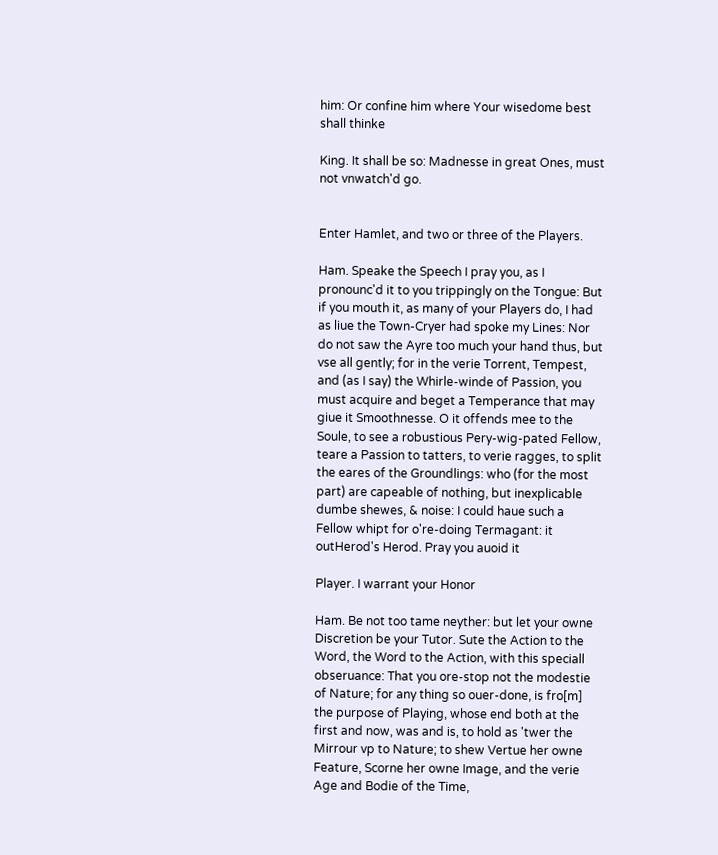him: Or confine him where Your wisedome best shall thinke

King. It shall be so: Madnesse in great Ones, must not vnwatch'd go.


Enter Hamlet, and two or three of the Players.

Ham. Speake the Speech I pray you, as I pronounc'd it to you trippingly on the Tongue: But if you mouth it, as many of your Players do, I had as liue the Town-Cryer had spoke my Lines: Nor do not saw the Ayre too much your hand thus, but vse all gently; for in the verie Torrent, Tempest, and (as I say) the Whirle-winde of Passion, you must acquire and beget a Temperance that may giue it Smoothnesse. O it offends mee to the Soule, to see a robustious Pery-wig-pated Fellow, teare a Passion to tatters, to verie ragges, to split the eares of the Groundlings: who (for the most part) are capeable of nothing, but inexplicable dumbe shewes, & noise: I could haue such a Fellow whipt for o're-doing Termagant: it outHerod's Herod. Pray you auoid it

Player. I warrant your Honor

Ham. Be not too tame neyther: but let your owne Discretion be your Tutor. Sute the Action to the Word, the Word to the Action, with this speciall obseruance: That you ore-stop not the modestie of Nature; for any thing so ouer-done, is fro[m] the purpose of Playing, whose end both at the first and now, was and is, to hold as 'twer the Mirrour vp to Nature; to shew Vertue her owne Feature, Scorne her owne Image, and the verie Age and Bodie of the Time,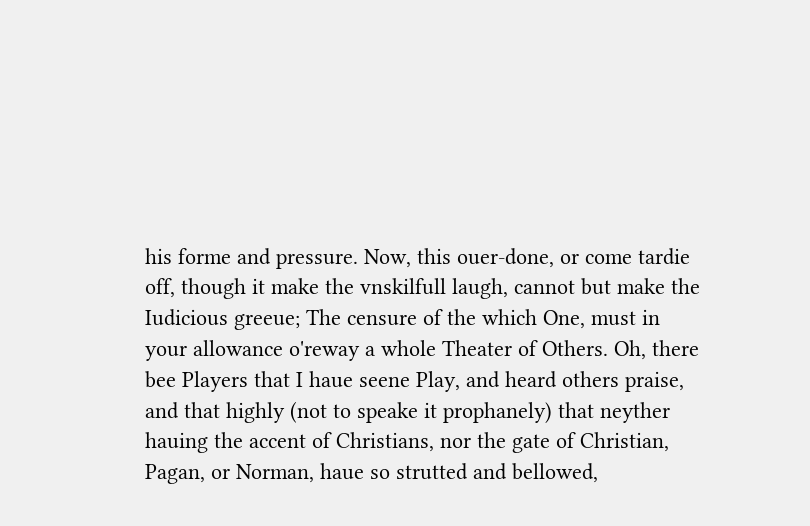his forme and pressure. Now, this ouer-done, or come tardie off, though it make the vnskilfull laugh, cannot but make the Iudicious greeue; The censure of the which One, must in your allowance o'reway a whole Theater of Others. Oh, there bee Players that I haue seene Play, and heard others praise, and that highly (not to speake it prophanely) that neyther hauing the accent of Christians, nor the gate of Christian, Pagan, or Norman, haue so strutted and bellowed,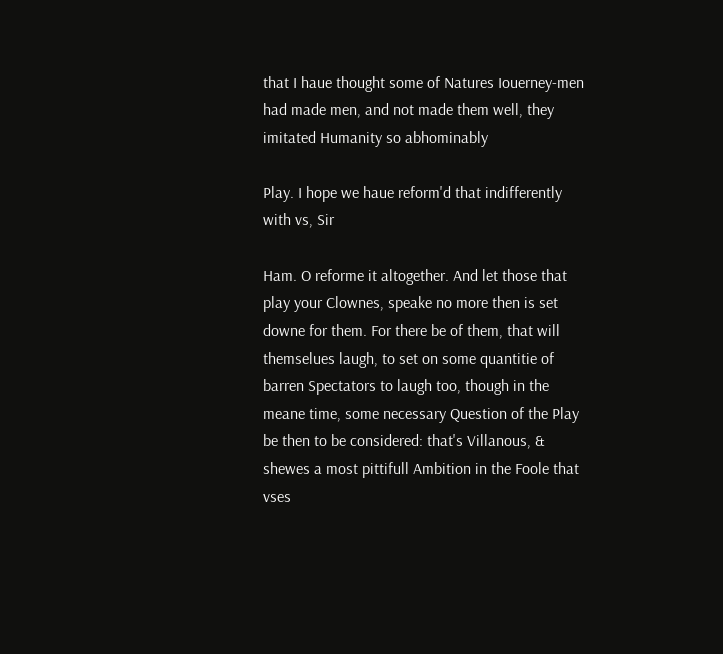that I haue thought some of Natures Iouerney-men had made men, and not made them well, they imitated Humanity so abhominably

Play. I hope we haue reform'd that indifferently with vs, Sir

Ham. O reforme it altogether. And let those that play your Clownes, speake no more then is set downe for them. For there be of them, that will themselues laugh, to set on some quantitie of barren Spectators to laugh too, though in the meane time, some necessary Question of the Play be then to be considered: that's Villanous, & shewes a most pittifull Ambition in the Foole that vses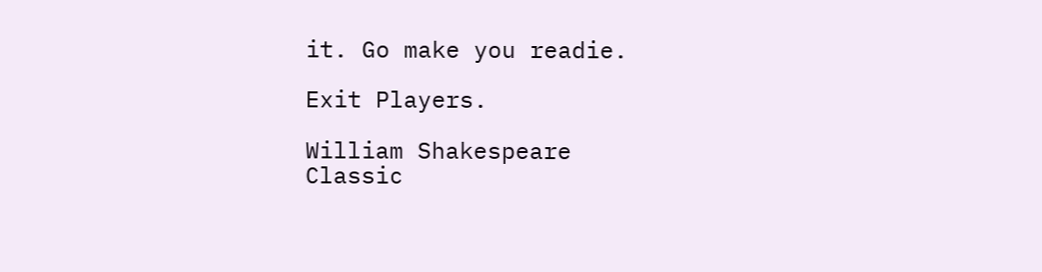it. Go make you readie.

Exit Players.

William Shakespeare
Classic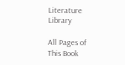Literature Library

All Pages of This Book